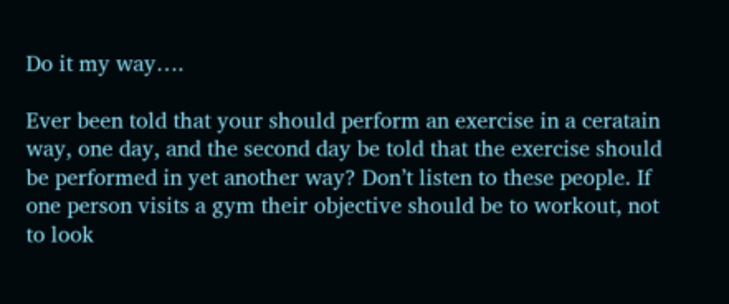Do it my way….

Ever been told that your should perform an exercise in a ceratain way, one day, and the second day be told that the exercise should be performed in yet another way? Don’t listen to these people. If one person visits a gym their objective should be to workout, not to look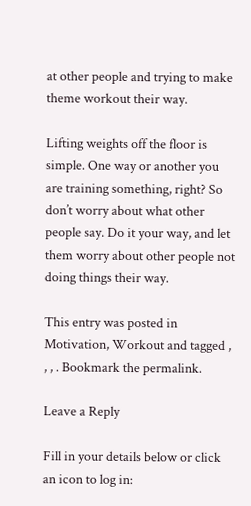at other people and trying to make theme workout their way.

Lifting weights off the floor is simple. One way or another you are training something, right? So don’t worry about what other people say. Do it your way, and let them worry about other people not doing things their way.

This entry was posted in Motivation, Workout and tagged , , , . Bookmark the permalink.

Leave a Reply

Fill in your details below or click an icon to log in: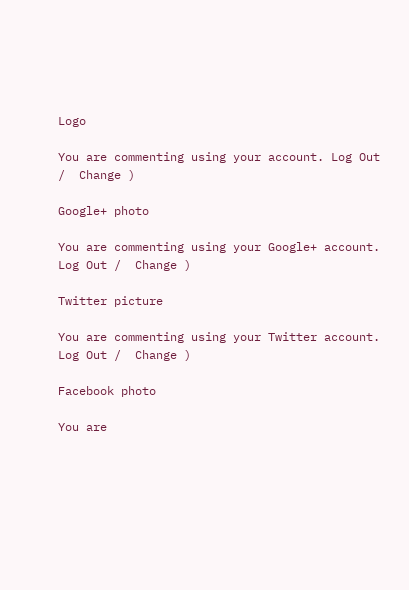Logo

You are commenting using your account. Log Out /  Change )

Google+ photo

You are commenting using your Google+ account. Log Out /  Change )

Twitter picture

You are commenting using your Twitter account. Log Out /  Change )

Facebook photo

You are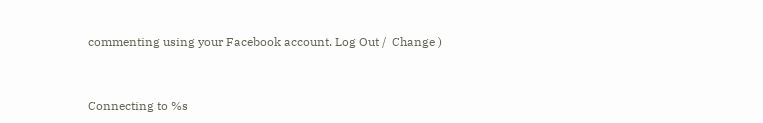commenting using your Facebook account. Log Out /  Change )


Connecting to %s